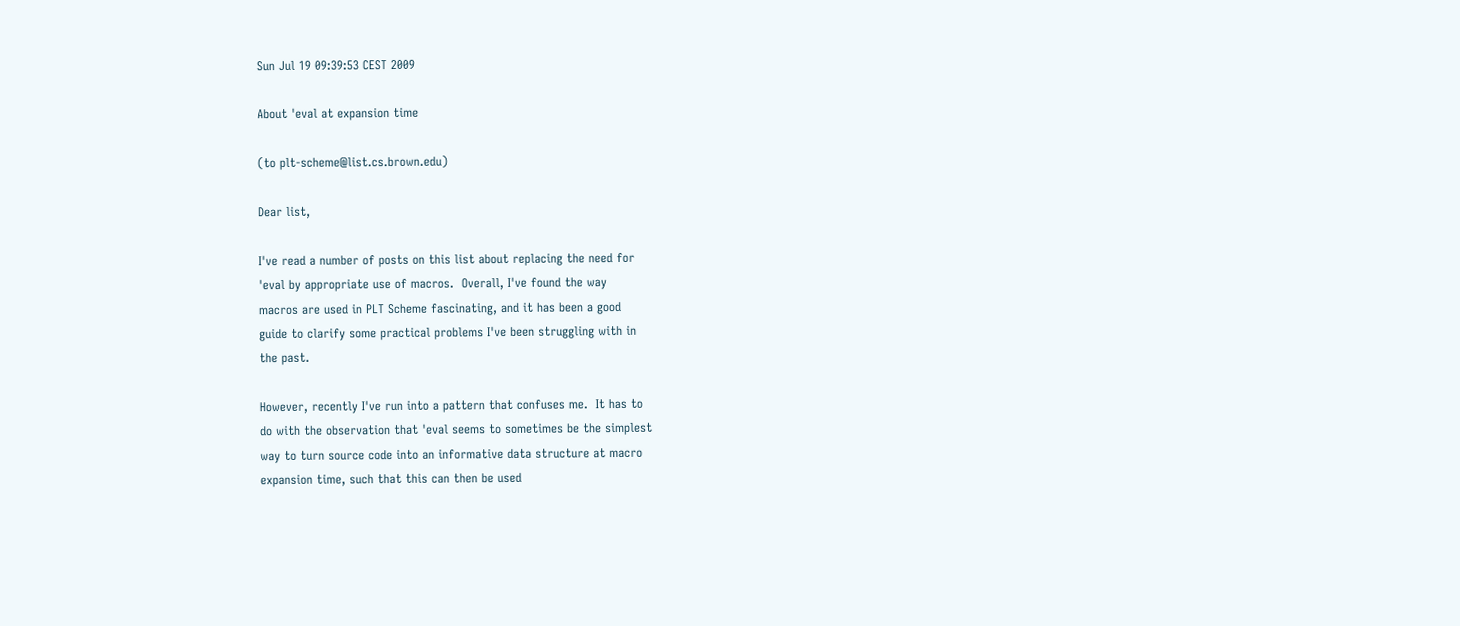Sun Jul 19 09:39:53 CEST 2009

About 'eval at expansion time

(to plt-scheme@list.cs.brown.edu)

Dear list,

I've read a number of posts on this list about replacing the need for
'eval by appropriate use of macros.  Overall, I've found the way
macros are used in PLT Scheme fascinating, and it has been a good
guide to clarify some practical problems I've been struggling with in
the past.

However, recently I've run into a pattern that confuses me.  It has to
do with the observation that 'eval seems to sometimes be the simplest
way to turn source code into an informative data structure at macro
expansion time, such that this can then be used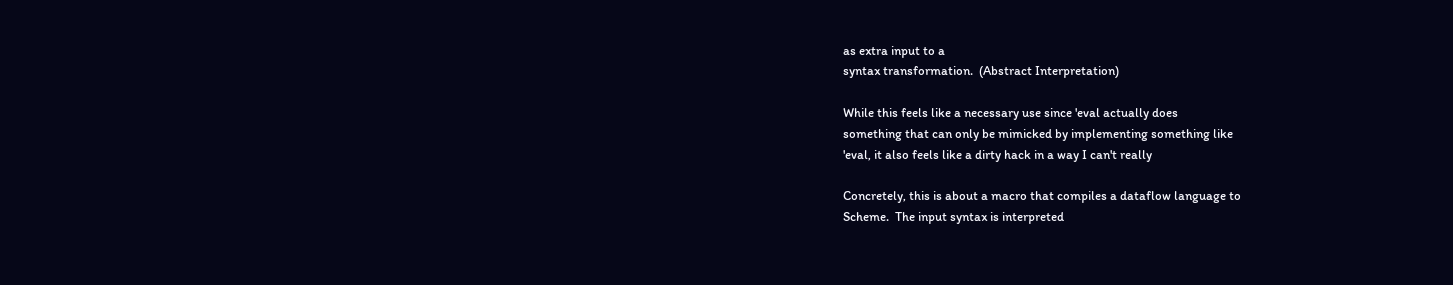as extra input to a
syntax transformation.  (Abstract Interpretation)

While this feels like a necessary use since 'eval actually does
something that can only be mimicked by implementing something like
'eval, it also feels like a dirty hack in a way I can't really

Concretely, this is about a macro that compiles a dataflow language to
Scheme.  The input syntax is interpreted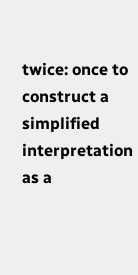twice: once to construct a
simplified interpretation as a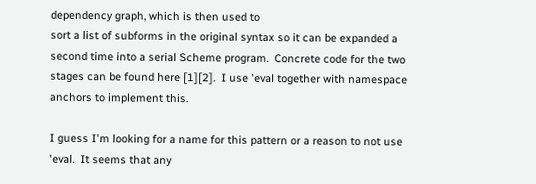dependency graph, which is then used to
sort a list of subforms in the original syntax so it can be expanded a
second time into a serial Scheme program.  Concrete code for the two
stages can be found here [1][2].  I use 'eval together with namespace
anchors to implement this.

I guess I'm looking for a name for this pattern or a reason to not use
'eval.  It seems that any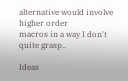alternative would involve higher order
macros in a way I don't quite grasp..

Ideas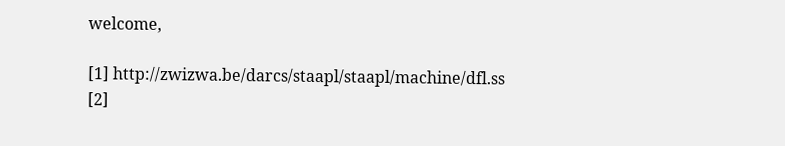welcome,

[1] http://zwizwa.be/darcs/staapl/staapl/machine/dfl.ss
[2]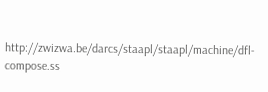http://zwizwa.be/darcs/staapl/staapl/machine/dfl-compose.ss